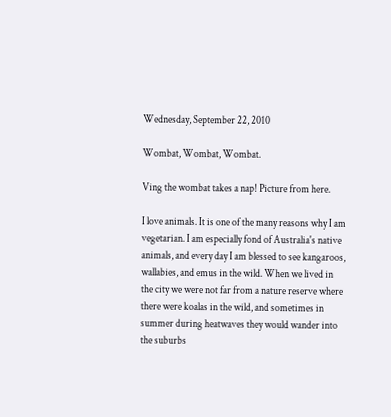Wednesday, September 22, 2010

Wombat, Wombat, Wombat.

Ving the wombat takes a nap! Picture from here.

I love animals. It is one of the many reasons why I am vegetarian. I am especially fond of Australia's native animals, and every day I am blessed to see kangaroos, wallabies, and emus in the wild. When we lived in the city we were not far from a nature reserve where there were koalas in the wild, and sometimes in summer during heatwaves they would wander into the suburbs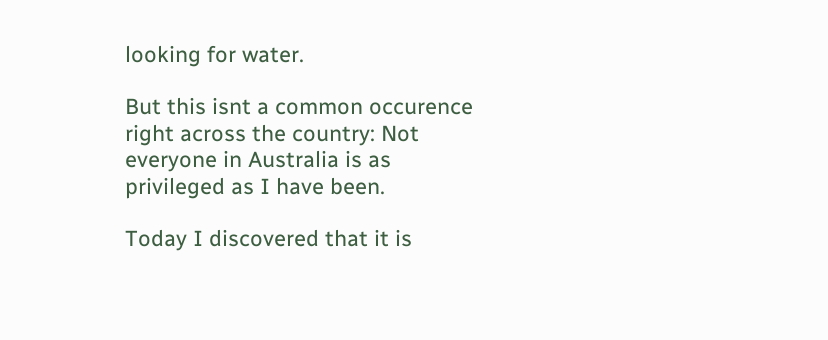looking for water.

But this isnt a common occurence right across the country: Not everyone in Australia is as privileged as I have been.

Today I discovered that it is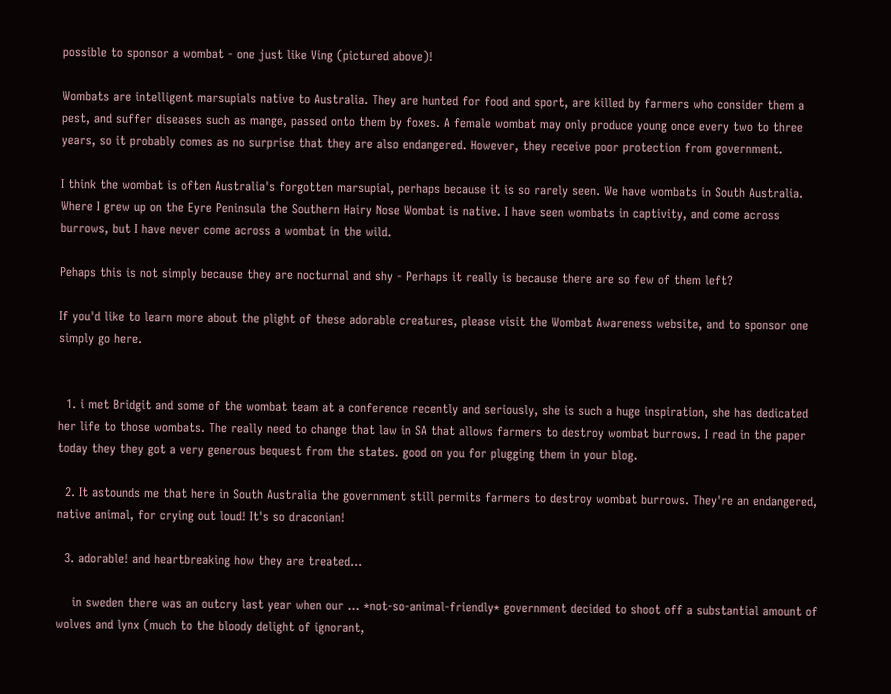possible to sponsor a wombat - one just like Ving (pictured above)!

Wombats are intelligent marsupials native to Australia. They are hunted for food and sport, are killed by farmers who consider them a pest, and suffer diseases such as mange, passed onto them by foxes. A female wombat may only produce young once every two to three years, so it probably comes as no surprise that they are also endangered. However, they receive poor protection from government.

I think the wombat is often Australia's forgotten marsupial, perhaps because it is so rarely seen. We have wombats in South Australia. Where I grew up on the Eyre Peninsula the Southern Hairy Nose Wombat is native. I have seen wombats in captivity, and come across burrows, but I have never come across a wombat in the wild.

Pehaps this is not simply because they are nocturnal and shy - Perhaps it really is because there are so few of them left?

If you'd like to learn more about the plight of these adorable creatures, please visit the Wombat Awareness website, and to sponsor one simply go here.


  1. i met Bridgit and some of the wombat team at a conference recently and seriously, she is such a huge inspiration, she has dedicated her life to those wombats. The really need to change that law in SA that allows farmers to destroy wombat burrows. I read in the paper today they they got a very generous bequest from the states. good on you for plugging them in your blog.

  2. It astounds me that here in South Australia the government still permits farmers to destroy wombat burrows. They're an endangered, native animal, for crying out loud! It's so draconian!

  3. adorable! and heartbreaking how they are treated...

    in sweden there was an outcry last year when our ... *not-so-animal-friendly* government decided to shoot off a substantial amount of wolves and lynx (much to the bloody delight of ignorant,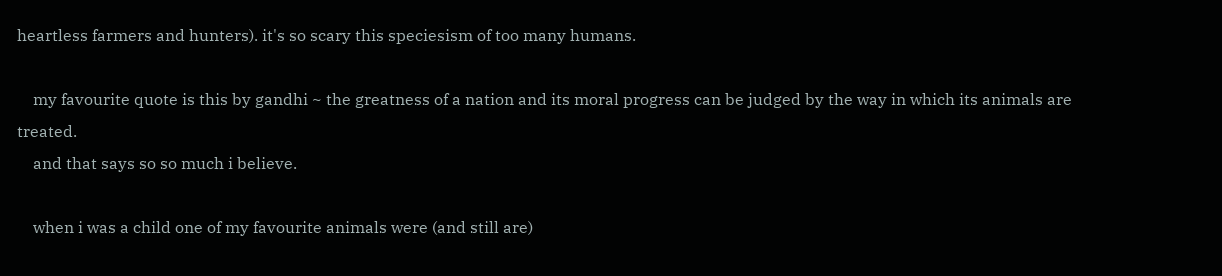heartless farmers and hunters). it's so scary this speciesism of too many humans.

    my favourite quote is this by gandhi ~ the greatness of a nation and its moral progress can be judged by the way in which its animals are treated.
    and that says so so much i believe.

    when i was a child one of my favourite animals were (and still are)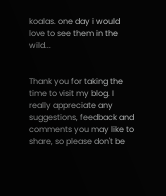koalas. one day i would love to see them in the wild...


Thank you for taking the time to visit my blog. I really appreciate any suggestions, feedback and comments you may like to share, so please don't be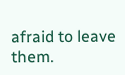afraid to leave them.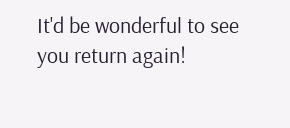It'd be wonderful to see you return again!